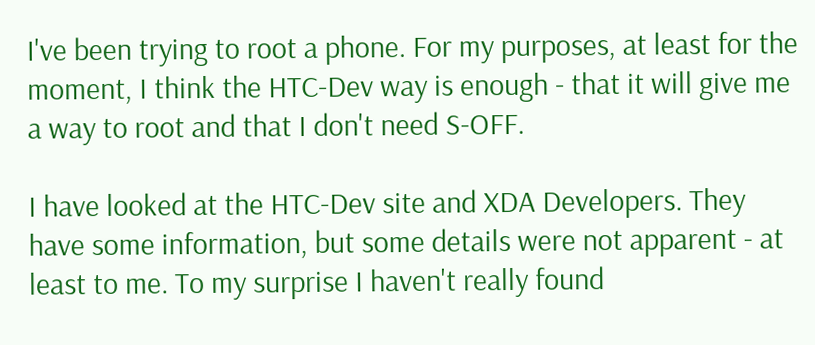I've been trying to root a phone. For my purposes, at least for the moment, I think the HTC-Dev way is enough - that it will give me a way to root and that I don't need S-OFF.

I have looked at the HTC-Dev site and XDA Developers. They have some information, but some details were not apparent - at least to me. To my surprise I haven't really found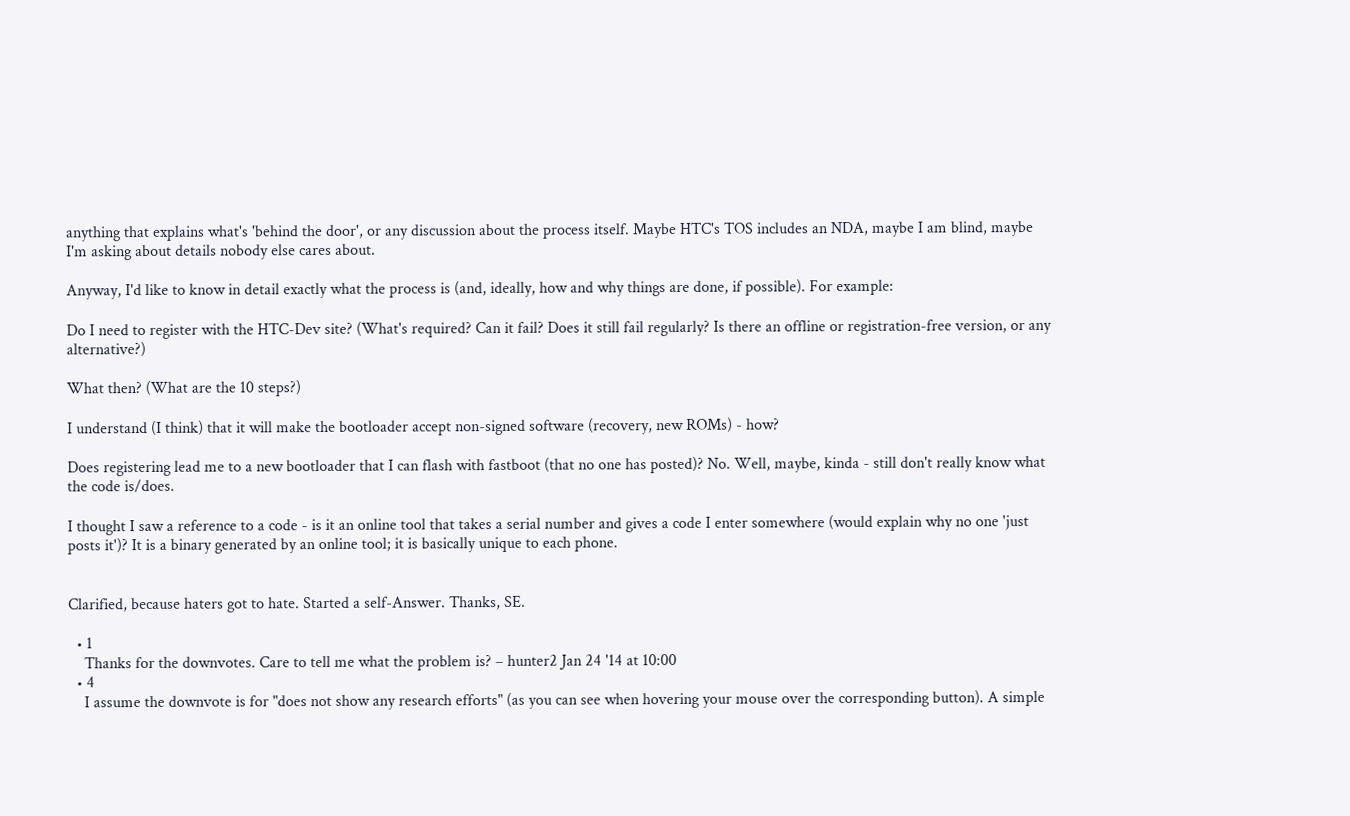anything that explains what's 'behind the door', or any discussion about the process itself. Maybe HTC's TOS includes an NDA, maybe I am blind, maybe I'm asking about details nobody else cares about.

Anyway, I'd like to know in detail exactly what the process is (and, ideally, how and why things are done, if possible). For example:

Do I need to register with the HTC-Dev site? (What's required? Can it fail? Does it still fail regularly? Is there an offline or registration-free version, or any alternative?)

What then? (What are the 10 steps?)

I understand (I think) that it will make the bootloader accept non-signed software (recovery, new ROMs) - how?

Does registering lead me to a new bootloader that I can flash with fastboot (that no one has posted)? No. Well, maybe, kinda - still don't really know what the code is/does.

I thought I saw a reference to a code - is it an online tool that takes a serial number and gives a code I enter somewhere (would explain why no one 'just posts it')? It is a binary generated by an online tool; it is basically unique to each phone.


Clarified, because haters got to hate. Started a self-Answer. Thanks, SE.

  • 1
    Thanks for the downvotes. Care to tell me what the problem is? – hunter2 Jan 24 '14 at 10:00
  • 4
    I assume the downvote is for "does not show any research efforts" (as you can see when hovering your mouse over the corresponding button). A simple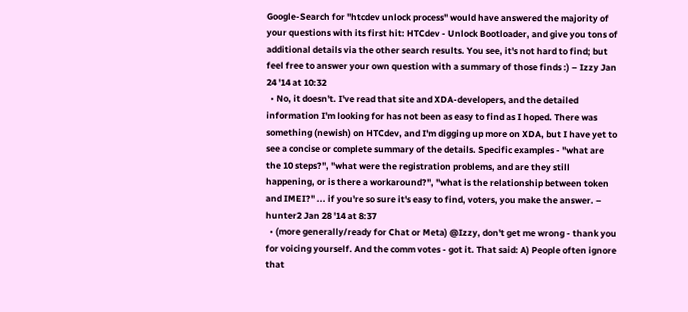Google-Search for "htcdev unlock process" would have answered the majority of your questions with its first hit: HTCdev - Unlock Bootloader, and give you tons of additional details via the other search results. You see, it's not hard to find; but feel free to answer your own question with a summary of those finds :) – Izzy Jan 24 '14 at 10:32
  • No, it doesn't. I've read that site and XDA-developers, and the detailed information I'm looking for has not been as easy to find as I hoped. There was something (newish) on HTCdev, and I'm digging up more on XDA, but I have yet to see a concise or complete summary of the details. Specific examples - "what are the 10 steps?", "what were the registration problems, and are they still happening, or is there a workaround?", "what is the relationship between token and IMEI?" ... if you're so sure it's easy to find, voters, you make the answer. – hunter2 Jan 28 '14 at 8:37
  • (more generally/ready for Chat or Meta) @Izzy, don't get me wrong - thank you for voicing yourself. And the comm votes - got it. That said: A) People often ignore that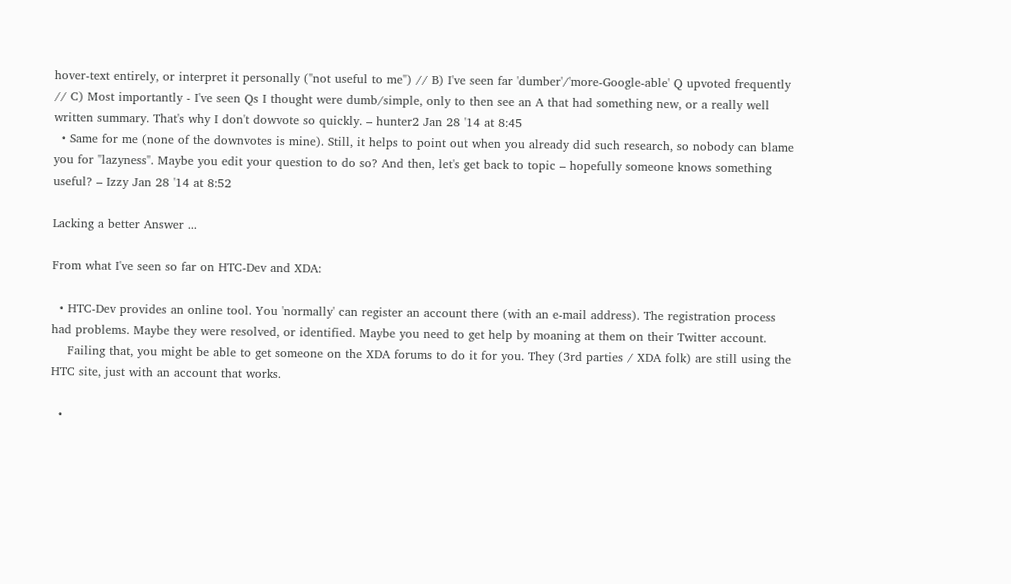hover-text entirely, or interpret it personally ("not useful to me") // B) I've seen far 'dumber'/'more-Google-able' Q upvoted frequently // C) Most importantly - I've seen Qs I thought were dumb/simple, only to then see an A that had something new, or a really well written summary. That's why I don't dowvote so quickly. – hunter2 Jan 28 '14 at 8:45
  • Same for me (none of the downvotes is mine). Still, it helps to point out when you already did such research, so nobody can blame you for "lazyness". Maybe you edit your question to do so? And then, let's get back to topic – hopefully someone knows something useful? – Izzy Jan 28 '14 at 8:52

Lacking a better Answer ...

From what I've seen so far on HTC-Dev and XDA:

  • HTC-Dev provides an online tool. You 'normally' can register an account there (with an e-mail address). The registration process had problems. Maybe they were resolved, or identified. Maybe you need to get help by moaning at them on their Twitter account.
    Failing that, you might be able to get someone on the XDA forums to do it for you. They (3rd parties / XDA folk) are still using the HTC site, just with an account that works.

  •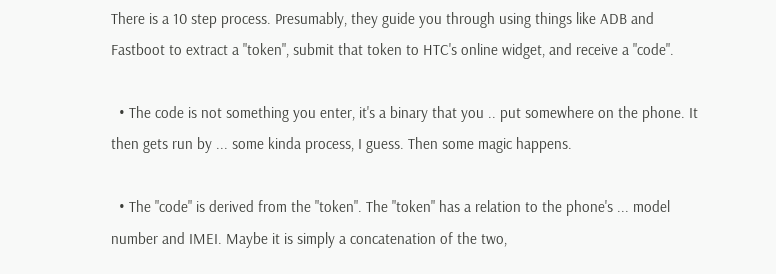There is a 10 step process. Presumably, they guide you through using things like ADB and Fastboot to extract a "token", submit that token to HTC's online widget, and receive a "code".

  • The code is not something you enter, it's a binary that you .. put somewhere on the phone. It then gets run by ... some kinda process, I guess. Then some magic happens.

  • The "code" is derived from the "token". The "token" has a relation to the phone's ... model number and IMEI. Maybe it is simply a concatenation of the two,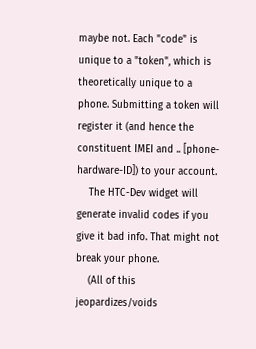maybe not. Each "code" is unique to a "token", which is theoretically unique to a phone. Submitting a token will register it (and hence the constituent IMEI and .. [phone-hardware-ID]) to your account.
    The HTC-Dev widget will generate invalid codes if you give it bad info. That might not break your phone.
    (All of this jeopardizes/voids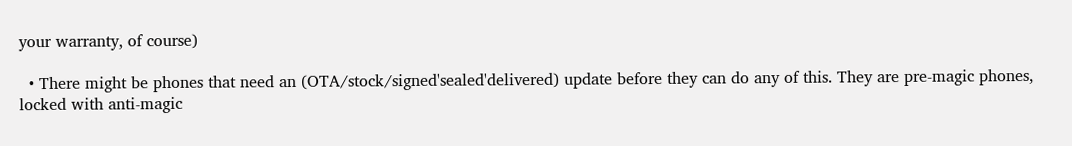your warranty, of course)

  • There might be phones that need an (OTA/stock/signed'sealed'delivered) update before they can do any of this. They are pre-magic phones, locked with anti-magic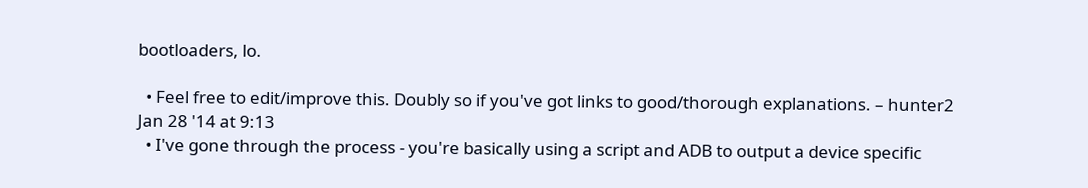bootloaders, lo.

  • Feel free to edit/improve this. Doubly so if you've got links to good/thorough explanations. – hunter2 Jan 28 '14 at 9:13
  • I've gone through the process - you're basically using a script and ADB to output a device specific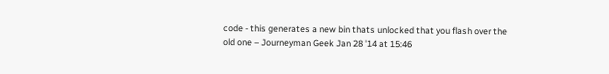code - this generates a new bin thats unlocked that you flash over the old one – Journeyman Geek Jan 28 '14 at 15:46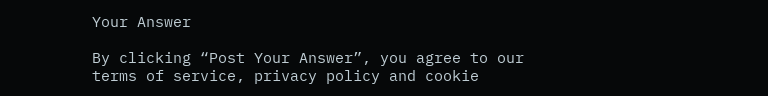Your Answer

By clicking “Post Your Answer”, you agree to our terms of service, privacy policy and cookie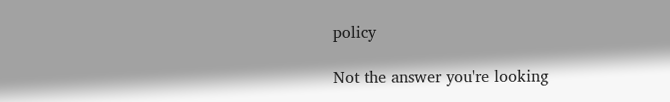policy

Not the answer you're looking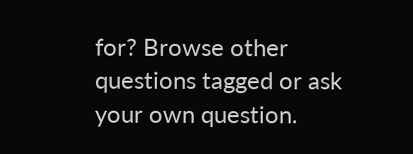for? Browse other questions tagged or ask your own question.